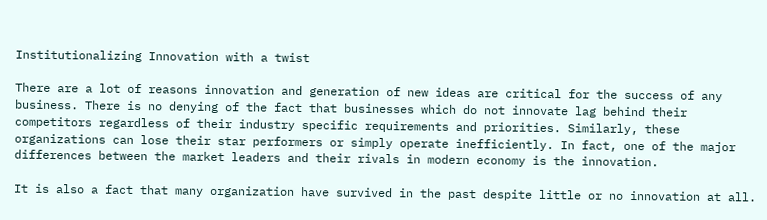Institutionalizing Innovation with a twist

There are a lot of reasons innovation and generation of new ideas are critical for the success of any business. There is no denying of the fact that businesses which do not innovate lag behind their competitors regardless of their industry specific requirements and priorities. Similarly, these organizations can lose their star performers or simply operate inefficiently. In fact, one of the major differences between the market leaders and their rivals in modern economy is the innovation.

It is also a fact that many organization have survived in the past despite little or no innovation at all.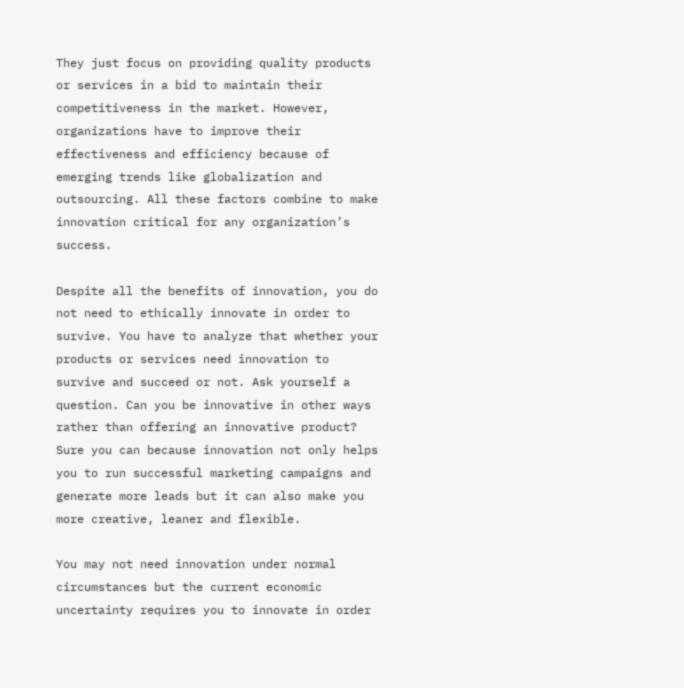They just focus on providing quality products or services in a bid to maintain their competitiveness in the market. However, organizations have to improve their effectiveness and efficiency because of emerging trends like globalization and outsourcing. All these factors combine to make innovation critical for any organization’s success.

Despite all the benefits of innovation, you do not need to ethically innovate in order to survive. You have to analyze that whether your products or services need innovation to survive and succeed or not. Ask yourself a question. Can you be innovative in other ways rather than offering an innovative product? Sure you can because innovation not only helps you to run successful marketing campaigns and generate more leads but it can also make you more creative, leaner and flexible.

You may not need innovation under normal circumstances but the current economic uncertainty requires you to innovate in order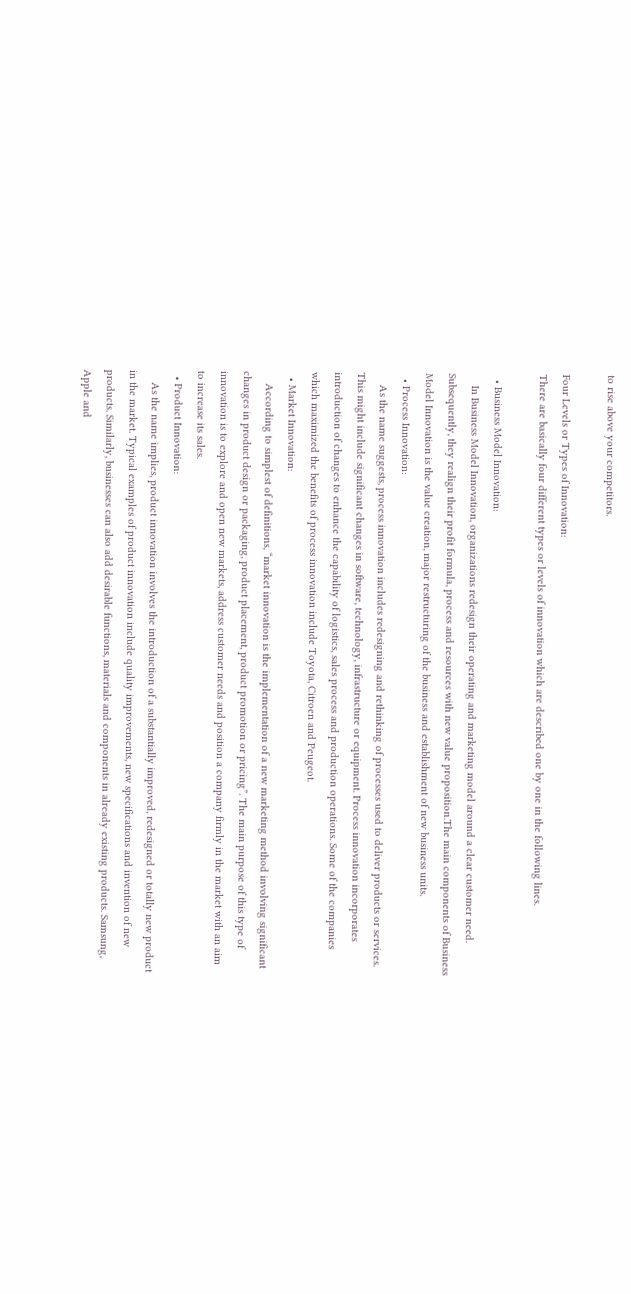to rise above your competitors.

Four Levels or Types of Innovation:
There are basically four different types or levels of innovation which are described one by one in the following lines.

  • Business Model Innovation:
    In Business Model Innovation, organizations redesign their operating and marketing model around a clear customer need. Subsequently, they realign their profit formula, process and resources with new value proposition.The main components of Business Model Innovation is the value creation, major restructuring of the business and establishment of new business units.
  • Process Innovation:
    As the name suggests, process innovation includes redesigning and rethinking of processes used to deliver products or services. This might include significant changes in software, technology, infrastructure or equipment. Process innovation incorporates introduction of changes to enhance the capability of logistics, sales process and production operations. Some of the companies which maximized the benefits of process innovation include Toyota, Citroen and Peugeot.
  • Market Innovation:
    According to simplest of definitions, “market innovation is the implementation of a new marketing method involving significant changes in product design or packaging, product placement, product promotion or pricing”. The main purpose of this type of innovation is to explore and open new markets, address customer needs and position a company firmly in the market with an aim to increase its sales.
  • Product Innovation:
    As the name implies, product innovation involves the introduction of a substantially improved, redesigned or totally new product in the market. Typical examples of product innovation include quality improvements, new specifications and invention of new products. Similarly, businesses can also add desirable functions, materials and components in already existing products. Samsung, Apple and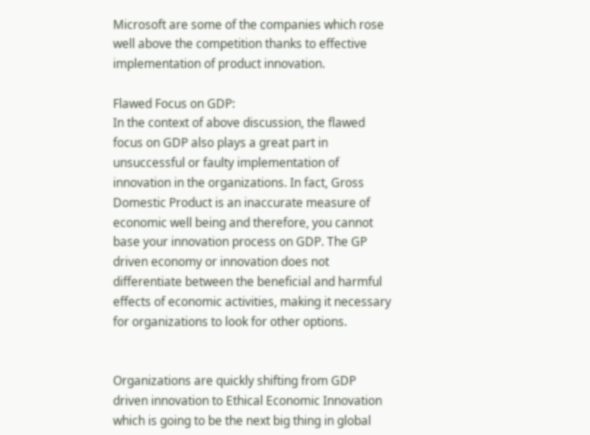Microsoft are some of the companies which rose well above the competition thanks to effective implementation of product innovation.

Flawed Focus on GDP:
In the context of above discussion, the flawed focus on GDP also plays a great part in unsuccessful or faulty implementation of innovation in the organizations. In fact, Gross Domestic Product is an inaccurate measure of economic well being and therefore, you cannot base your innovation process on GDP. The GP driven economy or innovation does not differentiate between the beneficial and harmful effects of economic activities, making it necessary for organizations to look for other options.


Organizations are quickly shifting from GDP driven innovation to Ethical Economic Innovation which is going to be the next big thing in global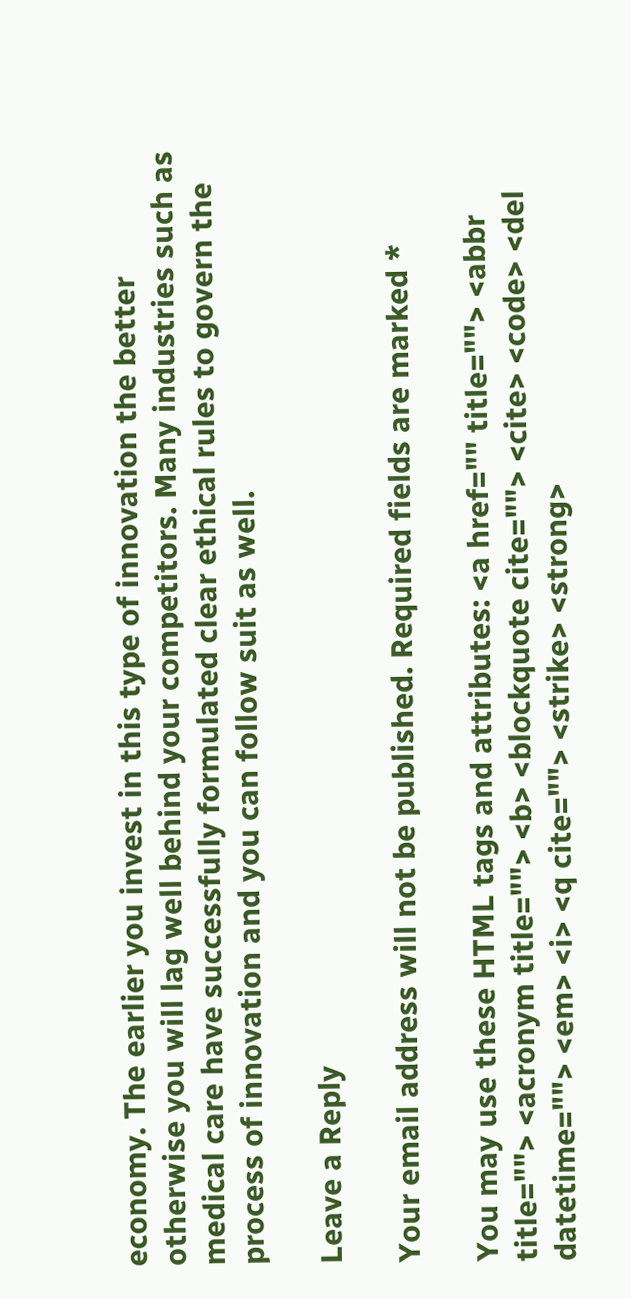economy. The earlier you invest in this type of innovation the better otherwise you will lag well behind your competitors. Many industries such as medical care have successfully formulated clear ethical rules to govern the process of innovation and you can follow suit as well.

Leave a Reply

Your email address will not be published. Required fields are marked *

You may use these HTML tags and attributes: <a href="" title=""> <abbr title=""> <acronym title=""> <b> <blockquote cite=""> <cite> <code> <del datetime=""> <em> <i> <q cite=""> <strike> <strong>